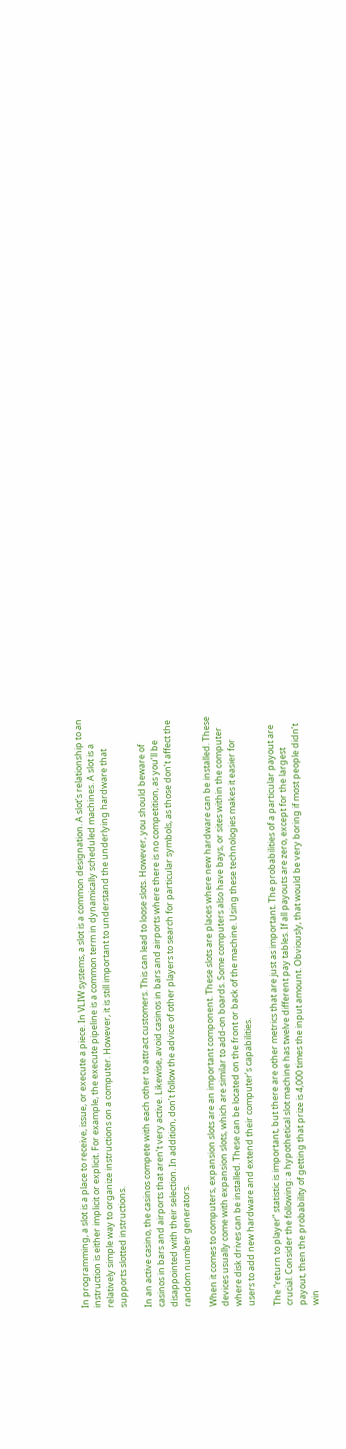In programming, a slot is a place to receive, issue, or execute a piece. In VLIW systems, a slot is a common designation. A slot’s relationship to an instruction is either implicit or explicit. For example, the execute pipeline is a common term in dynamically scheduled machines. A slot is a relatively simple way to organize instructions on a computer. However, it is still important to understand the underlying hardware that supports slotted instructions.

In an active casino, the casinos compete with each other to attract customers. This can lead to loose slots. However, you should beware of casinos in bars and airports that aren’t very active. Likewise, avoid casinos in bars and airports where there is no competition, as you’ll be disappointed with their selection. In addition, don’t follow the advice of other players to search for particular symbols, as those don’t affect the random number generators.

When it comes to computers, expansion slots are an important component. These slots are places where new hardware can be installed. These devices usually come with expansion slots, which are similar to add-on boards. Some computers also have bays, or sites within the computer where disk drives can be installed. These can be located on the front or back of the machine. Using these technologies makes it easier for users to add new hardware and extend their computer’s capabilities.

The “return to player” statistic is important, but there are other metrics that are just as important. The probabilities of a particular payout are crucial. Consider the following: a hypothetical slot machine has twelve different pay tables. If all payouts are zero, except for the largest payout, then the probability of getting that prize is 4,000 times the input amount. Obviously, that would be very boring if most people didn’t win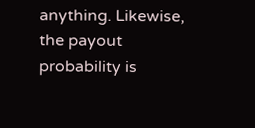anything. Likewise, the payout probability is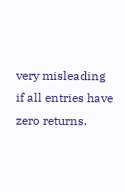very misleading if all entries have zero returns.